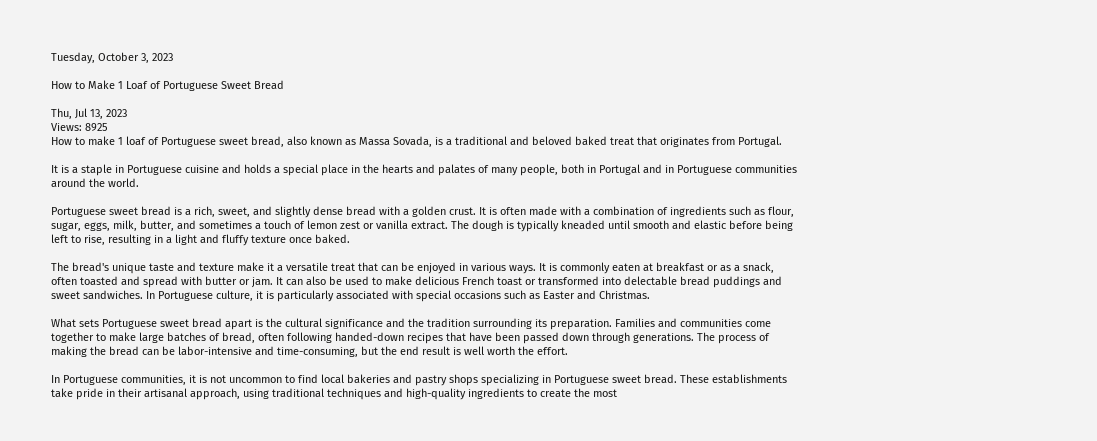Tuesday, October 3, 2023

How to Make 1 Loaf of Portuguese Sweet Bread

Thu, Jul 13, 2023
Views: 8925
How to make 1 loaf of Portuguese sweet bread, also known as Massa Sovada, is a traditional and beloved baked treat that originates from Portugal.

It is a staple in Portuguese cuisine and holds a special place in the hearts and palates of many people, both in Portugal and in Portuguese communities around the world.

Portuguese sweet bread is a rich, sweet, and slightly dense bread with a golden crust. It is often made with a combination of ingredients such as flour, sugar, eggs, milk, butter, and sometimes a touch of lemon zest or vanilla extract. The dough is typically kneaded until smooth and elastic before being left to rise, resulting in a light and fluffy texture once baked.

The bread's unique taste and texture make it a versatile treat that can be enjoyed in various ways. It is commonly eaten at breakfast or as a snack, often toasted and spread with butter or jam. It can also be used to make delicious French toast or transformed into delectable bread puddings and sweet sandwiches. In Portuguese culture, it is particularly associated with special occasions such as Easter and Christmas.

What sets Portuguese sweet bread apart is the cultural significance and the tradition surrounding its preparation. Families and communities come together to make large batches of bread, often following handed-down recipes that have been passed down through generations. The process of making the bread can be labor-intensive and time-consuming, but the end result is well worth the effort.

In Portuguese communities, it is not uncommon to find local bakeries and pastry shops specializing in Portuguese sweet bread. These establishments take pride in their artisanal approach, using traditional techniques and high-quality ingredients to create the most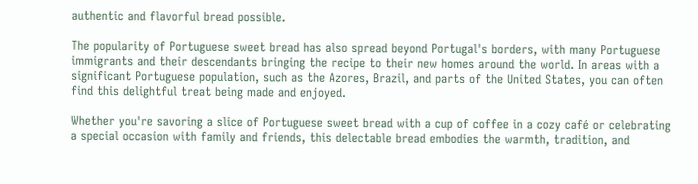authentic and flavorful bread possible.

The popularity of Portuguese sweet bread has also spread beyond Portugal's borders, with many Portuguese immigrants and their descendants bringing the recipe to their new homes around the world. In areas with a significant Portuguese population, such as the Azores, Brazil, and parts of the United States, you can often find this delightful treat being made and enjoyed.

Whether you're savoring a slice of Portuguese sweet bread with a cup of coffee in a cozy café or celebrating a special occasion with family and friends, this delectable bread embodies the warmth, tradition, and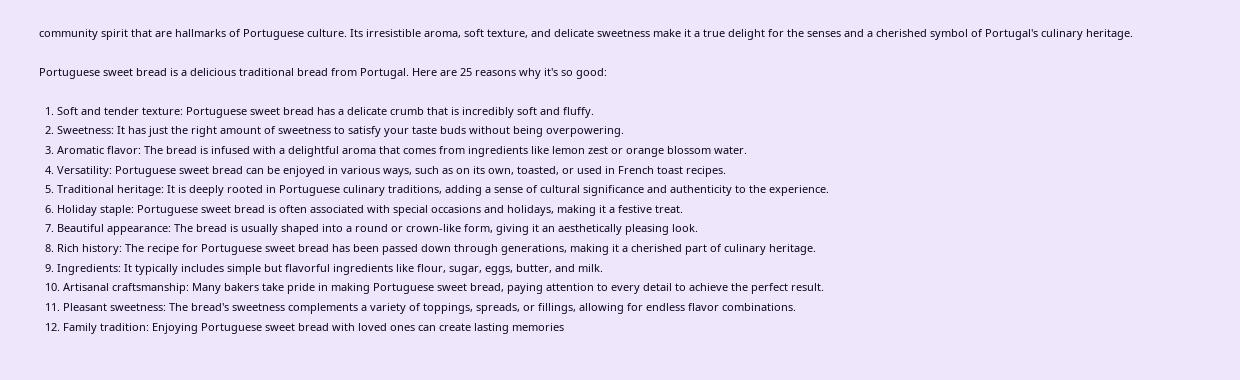community spirit that are hallmarks of Portuguese culture. Its irresistible aroma, soft texture, and delicate sweetness make it a true delight for the senses and a cherished symbol of Portugal's culinary heritage.

Portuguese sweet bread is a delicious traditional bread from Portugal. Here are 25 reasons why it's so good:

  1. Soft and tender texture: Portuguese sweet bread has a delicate crumb that is incredibly soft and fluffy.
  2. Sweetness: It has just the right amount of sweetness to satisfy your taste buds without being overpowering.
  3. Aromatic flavor: The bread is infused with a delightful aroma that comes from ingredients like lemon zest or orange blossom water.
  4. Versatility: Portuguese sweet bread can be enjoyed in various ways, such as on its own, toasted, or used in French toast recipes.
  5. Traditional heritage: It is deeply rooted in Portuguese culinary traditions, adding a sense of cultural significance and authenticity to the experience.
  6. Holiday staple: Portuguese sweet bread is often associated with special occasions and holidays, making it a festive treat.
  7. Beautiful appearance: The bread is usually shaped into a round or crown-like form, giving it an aesthetically pleasing look.
  8. Rich history: The recipe for Portuguese sweet bread has been passed down through generations, making it a cherished part of culinary heritage.
  9. Ingredients: It typically includes simple but flavorful ingredients like flour, sugar, eggs, butter, and milk.
  10. Artisanal craftsmanship: Many bakers take pride in making Portuguese sweet bread, paying attention to every detail to achieve the perfect result.
  11. Pleasant sweetness: The bread's sweetness complements a variety of toppings, spreads, or fillings, allowing for endless flavor combinations.
  12. Family tradition: Enjoying Portuguese sweet bread with loved ones can create lasting memories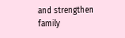and strengthen family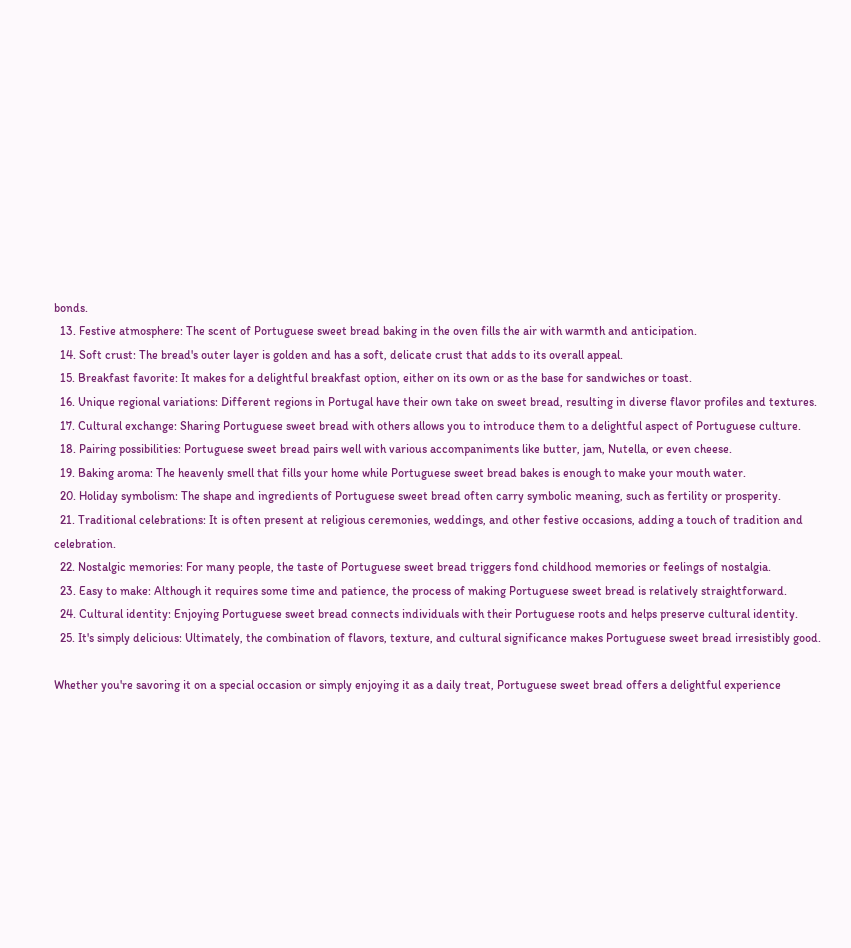bonds.
  13. Festive atmosphere: The scent of Portuguese sweet bread baking in the oven fills the air with warmth and anticipation.
  14. Soft crust: The bread's outer layer is golden and has a soft, delicate crust that adds to its overall appeal.
  15. Breakfast favorite: It makes for a delightful breakfast option, either on its own or as the base for sandwiches or toast.
  16. Unique regional variations: Different regions in Portugal have their own take on sweet bread, resulting in diverse flavor profiles and textures.
  17. Cultural exchange: Sharing Portuguese sweet bread with others allows you to introduce them to a delightful aspect of Portuguese culture.
  18. Pairing possibilities: Portuguese sweet bread pairs well with various accompaniments like butter, jam, Nutella, or even cheese.
  19. Baking aroma: The heavenly smell that fills your home while Portuguese sweet bread bakes is enough to make your mouth water.
  20. Holiday symbolism: The shape and ingredients of Portuguese sweet bread often carry symbolic meaning, such as fertility or prosperity.
  21. Traditional celebrations: It is often present at religious ceremonies, weddings, and other festive occasions, adding a touch of tradition and celebration.
  22. Nostalgic memories: For many people, the taste of Portuguese sweet bread triggers fond childhood memories or feelings of nostalgia.
  23. Easy to make: Although it requires some time and patience, the process of making Portuguese sweet bread is relatively straightforward.
  24. Cultural identity: Enjoying Portuguese sweet bread connects individuals with their Portuguese roots and helps preserve cultural identity.
  25. It's simply delicious: Ultimately, the combination of flavors, texture, and cultural significance makes Portuguese sweet bread irresistibly good.

Whether you're savoring it on a special occasion or simply enjoying it as a daily treat, Portuguese sweet bread offers a delightful experience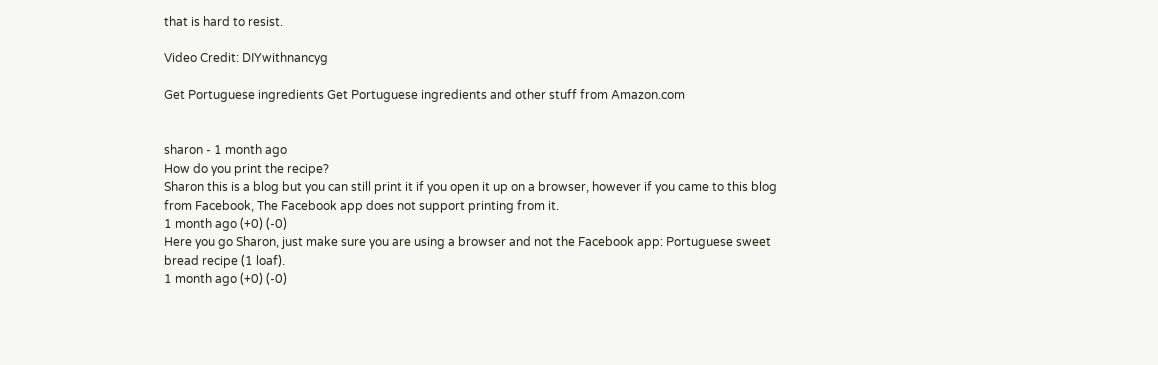that is hard to resist.

Video Credit: DIYwithnancyg

Get Portuguese ingredients Get Portuguese ingredients and other stuff from Amazon.com


sharon - 1 month ago
How do you print the recipe?
Sharon this is a blog but you can still print it if you open it up on a browser, however if you came to this blog from Facebook, The Facebook app does not support printing from it.
1 month ago (+0) (-0)
Here you go Sharon, just make sure you are using a browser and not the Facebook app: Portuguese sweet bread recipe (1 loaf).
1 month ago (+0) (-0)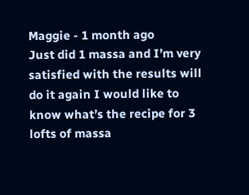Maggie - 1 month ago
Just did 1 massa and I’m very satisfied with the results will do it again I would like to know what’s the recipe for 3 lofts of massa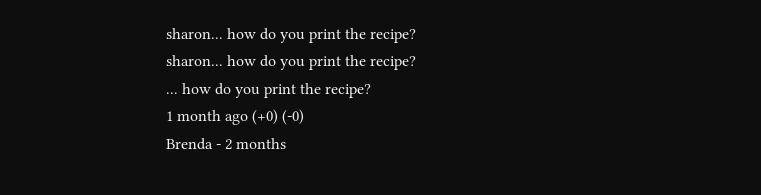sharon... how do you print the recipe?
sharon... how do you print the recipe?
... how do you print the recipe?
1 month ago (+0) (-0)
Brenda - 2 months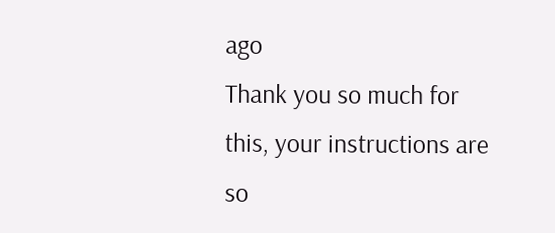ago
Thank you so much for this, your instructions are so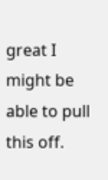great I might be able to pull this off.